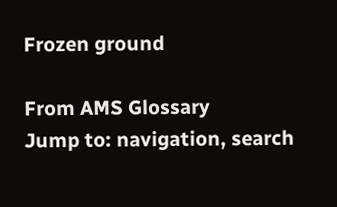Frozen ground

From AMS Glossary
Jump to: navigation, search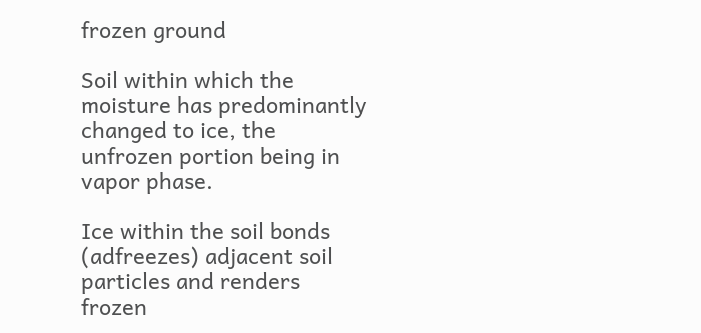frozen ground

Soil within which the moisture has predominantly changed to ice, the unfrozen portion being in vapor phase.

Ice within the soil bonds (adfreezes) adjacent soil particles and renders frozen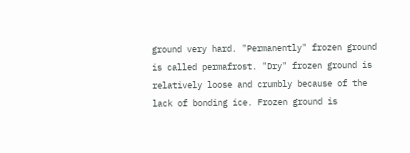ground very hard. "Permanently" frozen ground is called permafrost. "Dry" frozen ground is relatively loose and crumbly because of the lack of bonding ice. Frozen ground is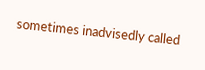sometimes inadvisedly called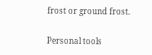frost or ground frost.

Personal tools